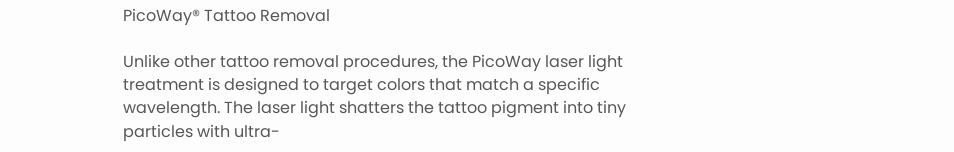PicoWay® Tattoo Removal

Unlike other tattoo removal procedures, the PicoWay laser light treatment is designed to target colors that match a specific wavelength. The laser light shatters the tattoo pigment into tiny particles with ultra-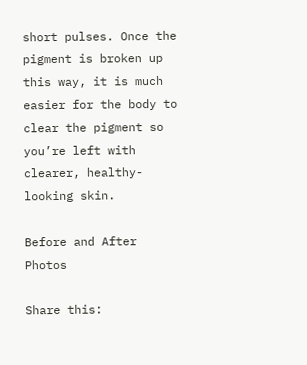short pulses. Once the pigment is broken up this way, it is much easier for the body to clear the pigment so you’re left with clearer, healthy-looking skin.

Before and After Photos

Share this: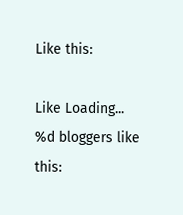Like this:

Like Loading...
%d bloggers like this: